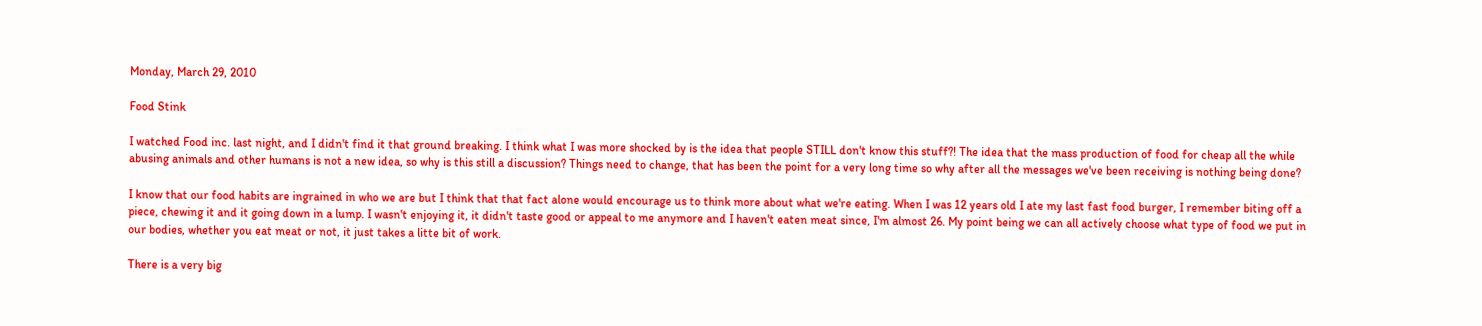Monday, March 29, 2010

Food Stink

I watched Food inc. last night, and I didn't find it that ground breaking. I think what I was more shocked by is the idea that people STILL don't know this stuff?! The idea that the mass production of food for cheap all the while abusing animals and other humans is not a new idea, so why is this still a discussion? Things need to change, that has been the point for a very long time so why after all the messages we've been receiving is nothing being done?

I know that our food habits are ingrained in who we are but I think that that fact alone would encourage us to think more about what we're eating. When I was 12 years old I ate my last fast food burger, I remember biting off a piece, chewing it and it going down in a lump. I wasn't enjoying it, it didn't taste good or appeal to me anymore and I haven't eaten meat since, I'm almost 26. My point being we can all actively choose what type of food we put in our bodies, whether you eat meat or not, it just takes a litte bit of work.

There is a very big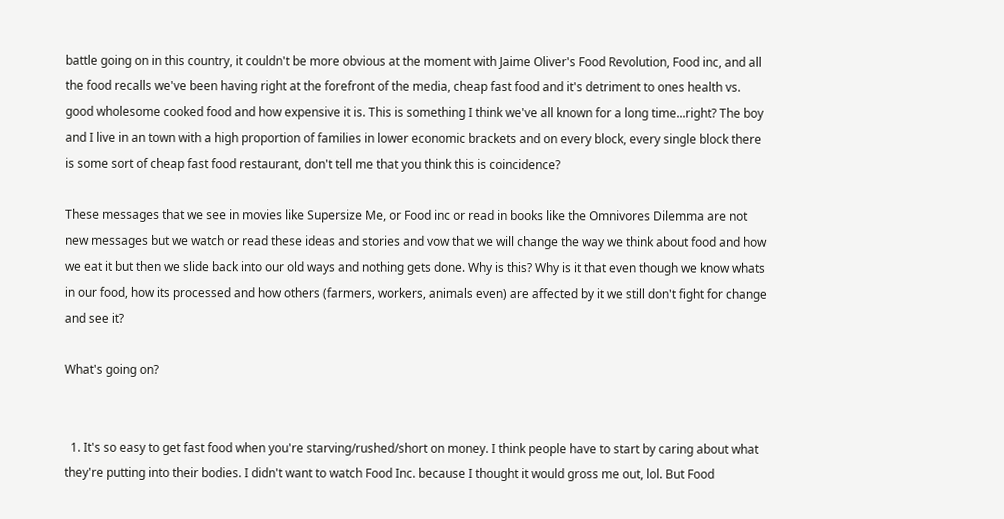battle going on in this country, it couldn't be more obvious at the moment with Jaime Oliver's Food Revolution, Food inc, and all the food recalls we've been having right at the forefront of the media, cheap fast food and it's detriment to ones health vs. good wholesome cooked food and how expensive it is. This is something I think we've all known for a long time...right? The boy and I live in an town with a high proportion of families in lower economic brackets and on every block, every single block there is some sort of cheap fast food restaurant, don't tell me that you think this is coincidence?

These messages that we see in movies like Supersize Me, or Food inc or read in books like the Omnivores Dilemma are not new messages but we watch or read these ideas and stories and vow that we will change the way we think about food and how we eat it but then we slide back into our old ways and nothing gets done. Why is this? Why is it that even though we know whats in our food, how its processed and how others (farmers, workers, animals even) are affected by it we still don't fight for change and see it?

What's going on?


  1. It's so easy to get fast food when you're starving/rushed/short on money. I think people have to start by caring about what they're putting into their bodies. I didn't want to watch Food Inc. because I thought it would gross me out, lol. But Food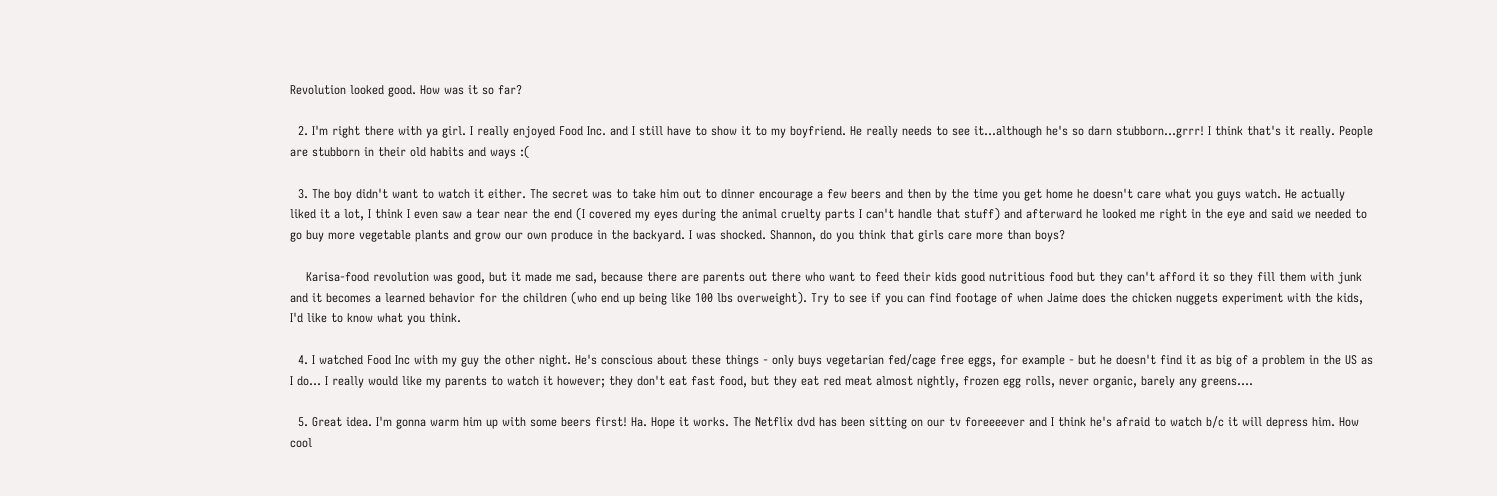Revolution looked good. How was it so far?

  2. I'm right there with ya girl. I really enjoyed Food Inc. and I still have to show it to my boyfriend. He really needs to see it...although he's so darn stubborn...grrr! I think that's it really. People are stubborn in their old habits and ways :(

  3. The boy didn't want to watch it either. The secret was to take him out to dinner encourage a few beers and then by the time you get home he doesn't care what you guys watch. He actually liked it a lot, I think I even saw a tear near the end (I covered my eyes during the animal cruelty parts I can't handle that stuff) and afterward he looked me right in the eye and said we needed to go buy more vegetable plants and grow our own produce in the backyard. I was shocked. Shannon, do you think that girls care more than boys?

    Karisa-food revolution was good, but it made me sad, because there are parents out there who want to feed their kids good nutritious food but they can't afford it so they fill them with junk and it becomes a learned behavior for the children (who end up being like 100 lbs overweight). Try to see if you can find footage of when Jaime does the chicken nuggets experiment with the kids, I'd like to know what you think.

  4. I watched Food Inc with my guy the other night. He's conscious about these things - only buys vegetarian fed/cage free eggs, for example - but he doesn't find it as big of a problem in the US as I do... I really would like my parents to watch it however; they don't eat fast food, but they eat red meat almost nightly, frozen egg rolls, never organic, barely any greens....

  5. Great idea. I'm gonna warm him up with some beers first! Ha. Hope it works. The Netflix dvd has been sitting on our tv foreeeever and I think he's afraid to watch b/c it will depress him. How cool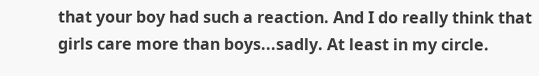that your boy had such a reaction. And I do really think that girls care more than boys...sadly. At least in my circle.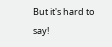But it's hard to say!